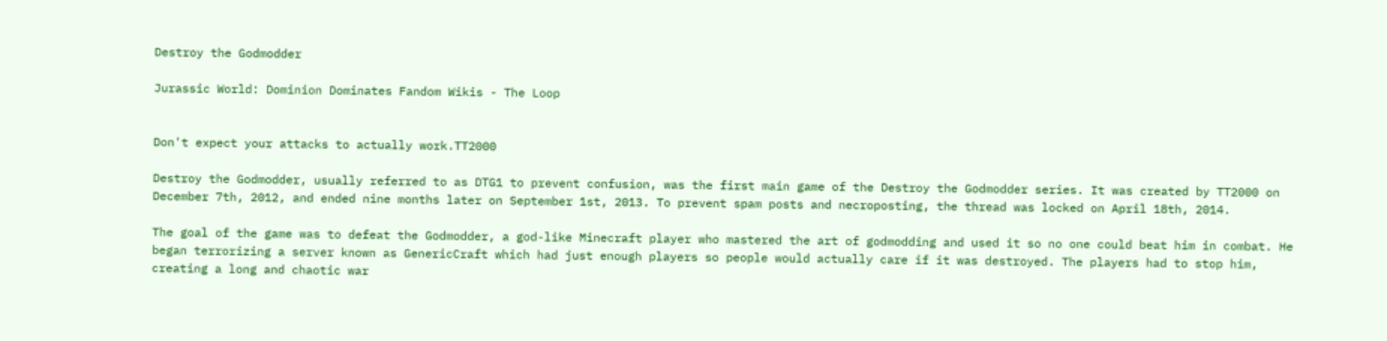Destroy the Godmodder

Jurassic World: Dominion Dominates Fandom Wikis - The Loop


Don't expect your attacks to actually work.TT2000

Destroy the Godmodder, usually referred to as DTG1 to prevent confusion, was the first main game of the Destroy the Godmodder series. It was created by TT2000 on December 7th, 2012, and ended nine months later on September 1st, 2013. To prevent spam posts and necroposting, the thread was locked on April 18th, 2014.

The goal of the game was to defeat the Godmodder, a god-like Minecraft player who mastered the art of godmodding and used it so no one could beat him in combat. He began terrorizing a server known as GenericCraft which had just enough players so people would actually care if it was destroyed. The players had to stop him, creating a long and chaotic war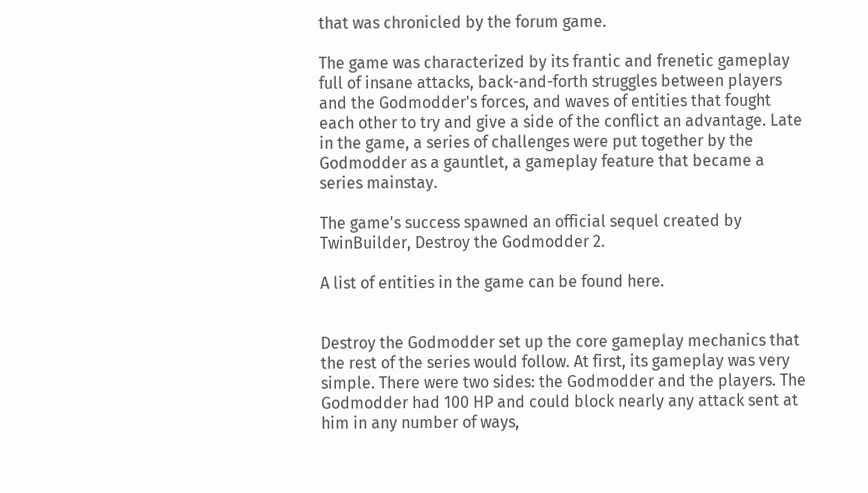that was chronicled by the forum game.

The game was characterized by its frantic and frenetic gameplay full of insane attacks, back-and-forth struggles between players and the Godmodder's forces, and waves of entities that fought each other to try and give a side of the conflict an advantage. Late in the game, a series of challenges were put together by the Godmodder as a gauntlet, a gameplay feature that became a series mainstay.

The game's success spawned an official sequel created by TwinBuilder, Destroy the Godmodder 2.

A list of entities in the game can be found here.


Destroy the Godmodder set up the core gameplay mechanics that the rest of the series would follow. At first, its gameplay was very simple. There were two sides: the Godmodder and the players. The Godmodder had 100 HP and could block nearly any attack sent at him in any number of ways,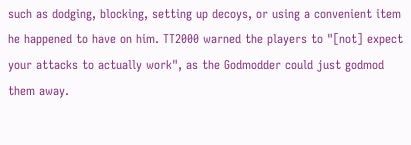such as dodging, blocking, setting up decoys, or using a convenient item he happened to have on him. TT2000 warned the players to "[not] expect your attacks to actually work", as the Godmodder could just godmod them away.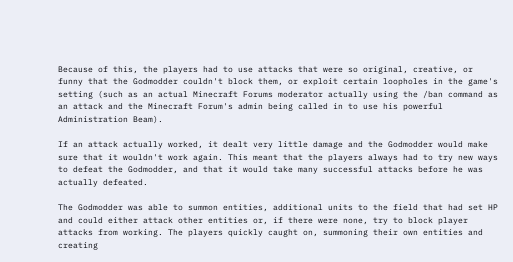Because of this, the players had to use attacks that were so original, creative, or funny that the Godmodder couldn't block them, or exploit certain loopholes in the game's setting (such as an actual Minecraft Forums moderator actually using the /ban command as an attack and the Minecraft Forum's admin being called in to use his powerful Administration Beam).

If an attack actually worked, it dealt very little damage and the Godmodder would make sure that it wouldn't work again. This meant that the players always had to try new ways to defeat the Godmodder, and that it would take many successful attacks before he was actually defeated.

The Godmodder was able to summon entities, additional units to the field that had set HP and could either attack other entities or, if there were none, try to block player attacks from working. The players quickly caught on, summoning their own entities and creating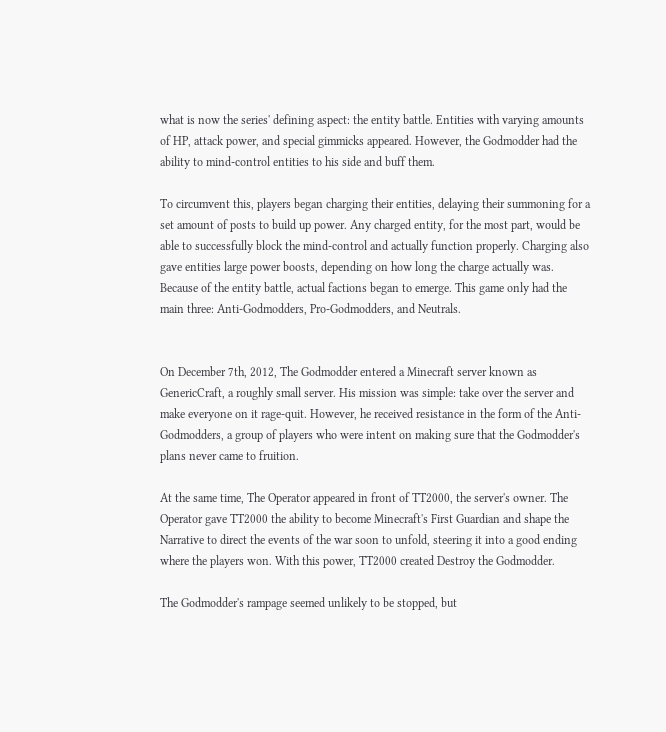what is now the series' defining aspect: the entity battle. Entities with varying amounts of HP, attack power, and special gimmicks appeared. However, the Godmodder had the ability to mind-control entities to his side and buff them.

To circumvent this, players began charging their entities, delaying their summoning for a set amount of posts to build up power. Any charged entity, for the most part, would be able to successfully block the mind-control and actually function properly. Charging also gave entities large power boosts, depending on how long the charge actually was. Because of the entity battle, actual factions began to emerge. This game only had the main three: Anti-Godmodders, Pro-Godmodders, and Neutrals.


On December 7th, 2012, The Godmodder entered a Minecraft server known as GenericCraft, a roughly small server. His mission was simple: take over the server and make everyone on it rage-quit. However, he received resistance in the form of the Anti-Godmodders, a group of players who were intent on making sure that the Godmodder's plans never came to fruition.

At the same time, The Operator appeared in front of TT2000, the server's owner. The Operator gave TT2000 the ability to become Minecraft's First Guardian and shape the Narrative to direct the events of the war soon to unfold, steering it into a good ending where the players won. With this power, TT2000 created Destroy the Godmodder.

The Godmodder's rampage seemed unlikely to be stopped, but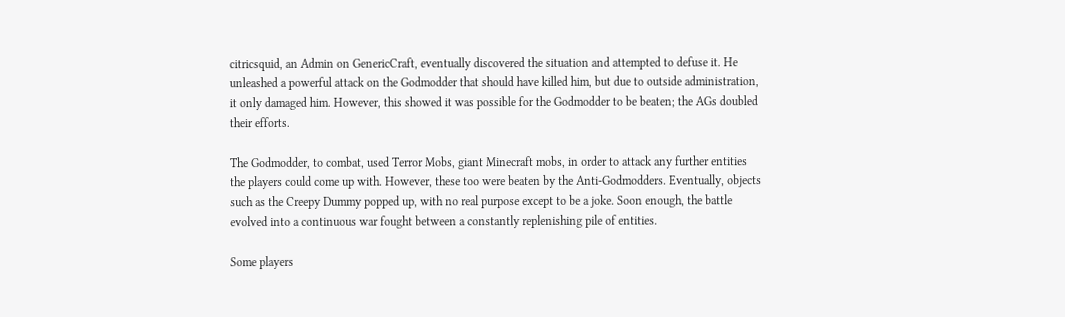citricsquid, an Admin on GenericCraft, eventually discovered the situation and attempted to defuse it. He unleashed a powerful attack on the Godmodder that should have killed him, but due to outside administration, it only damaged him. However, this showed it was possible for the Godmodder to be beaten; the AGs doubled their efforts.

The Godmodder, to combat, used Terror Mobs, giant Minecraft mobs, in order to attack any further entities the players could come up with. However, these too were beaten by the Anti-Godmodders. Eventually, objects such as the Creepy Dummy popped up, with no real purpose except to be a joke. Soon enough, the battle evolved into a continuous war fought between a constantly replenishing pile of entities.

Some players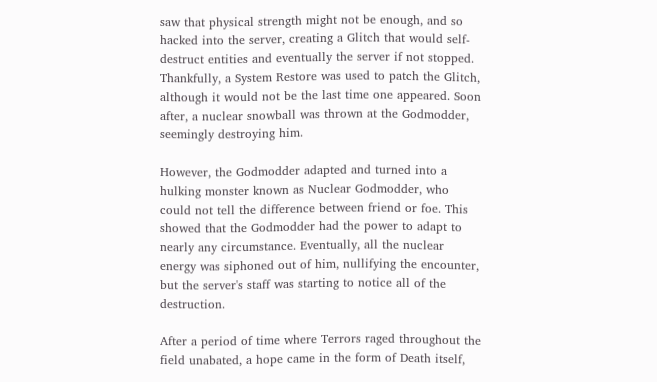saw that physical strength might not be enough, and so hacked into the server, creating a Glitch that would self-destruct entities and eventually the server if not stopped. Thankfully, a System Restore was used to patch the Glitch, although it would not be the last time one appeared. Soon after, a nuclear snowball was thrown at the Godmodder, seemingly destroying him.

However, the Godmodder adapted and turned into a hulking monster known as Nuclear Godmodder, who could not tell the difference between friend or foe. This showed that the Godmodder had the power to adapt to nearly any circumstance. Eventually, all the nuclear energy was siphoned out of him, nullifying the encounter, but the server's staff was starting to notice all of the destruction.

After a period of time where Terrors raged throughout the field unabated, a hope came in the form of Death itself,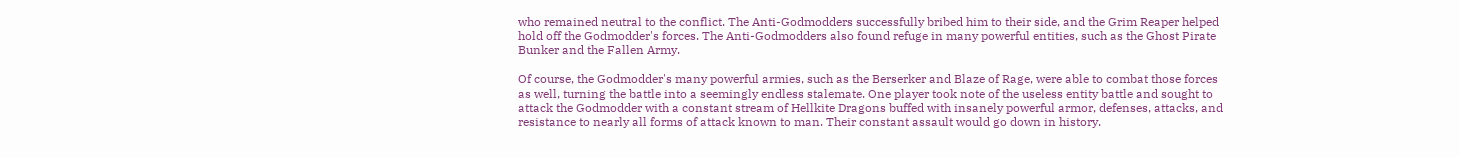who remained neutral to the conflict. The Anti-Godmodders successfully bribed him to their side, and the Grim Reaper helped hold off the Godmodder's forces. The Anti-Godmodders also found refuge in many powerful entities, such as the Ghost Pirate Bunker and the Fallen Army.

Of course, the Godmodder's many powerful armies, such as the Berserker and Blaze of Rage, were able to combat those forces as well, turning the battle into a seemingly endless stalemate. One player took note of the useless entity battle and sought to attack the Godmodder with a constant stream of Hellkite Dragons buffed with insanely powerful armor, defenses, attacks, and resistance to nearly all forms of attack known to man. Their constant assault would go down in history.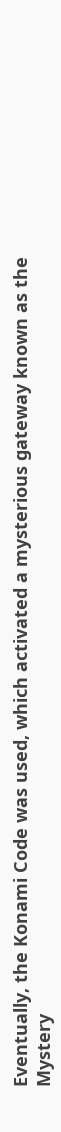Eventually, the Konami Code was used, which activated a mysterious gateway known as the Mystery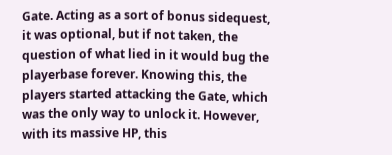Gate. Acting as a sort of bonus sidequest, it was optional, but if not taken, the question of what lied in it would bug the playerbase forever. Knowing this, the players started attacking the Gate, which was the only way to unlock it. However, with its massive HP, this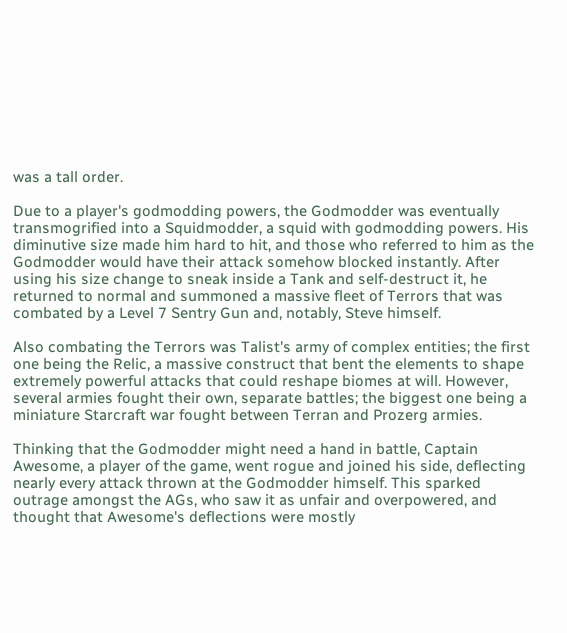was a tall order.

Due to a player's godmodding powers, the Godmodder was eventually transmogrified into a Squidmodder, a squid with godmodding powers. His diminutive size made him hard to hit, and those who referred to him as the Godmodder would have their attack somehow blocked instantly. After using his size change to sneak inside a Tank and self-destruct it, he returned to normal and summoned a massive fleet of Terrors that was combated by a Level 7 Sentry Gun and, notably, Steve himself.

Also combating the Terrors was Talist's army of complex entities; the first one being the Relic, a massive construct that bent the elements to shape extremely powerful attacks that could reshape biomes at will. However, several armies fought their own, separate battles; the biggest one being a miniature Starcraft war fought between Terran and Prozerg armies.

Thinking that the Godmodder might need a hand in battle, Captain Awesome, a player of the game, went rogue and joined his side, deflecting nearly every attack thrown at the Godmodder himself. This sparked outrage amongst the AGs, who saw it as unfair and overpowered, and thought that Awesome's deflections were mostly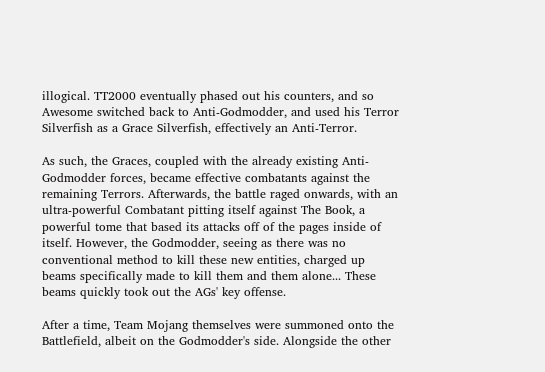illogical. TT2000 eventually phased out his counters, and so Awesome switched back to Anti-Godmodder, and used his Terror Silverfish as a Grace Silverfish, effectively an Anti-Terror.

As such, the Graces, coupled with the already existing Anti-Godmodder forces, became effective combatants against the remaining Terrors. Afterwards, the battle raged onwards, with an ultra-powerful Combatant pitting itself against The Book, a powerful tome that based its attacks off of the pages inside of itself. However, the Godmodder, seeing as there was no conventional method to kill these new entities, charged up beams specifically made to kill them and them alone... These beams quickly took out the AGs' key offense.

After a time, Team Mojang themselves were summoned onto the Battlefield, albeit on the Godmodder's side. Alongside the other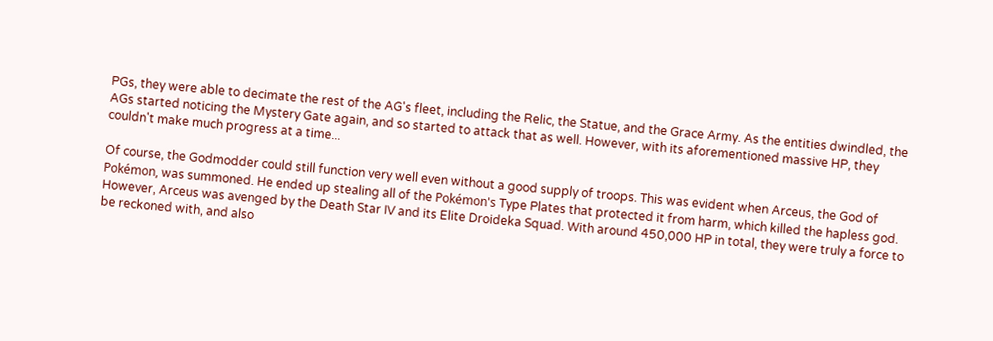PGs, they were able to decimate the rest of the AG's fleet, including the Relic, the Statue, and the Grace Army. As the entities dwindled, the AGs started noticing the Mystery Gate again, and so started to attack that as well. However, with its aforementioned massive HP, they couldn't make much progress at a time...

Of course, the Godmodder could still function very well even without a good supply of troops. This was evident when Arceus, the God of Pokémon, was summoned. He ended up stealing all of the Pokémon's Type Plates that protected it from harm, which killed the hapless god. However, Arceus was avenged by the Death Star IV and its Elite Droideka Squad. With around 450,000 HP in total, they were truly a force to be reckoned with, and also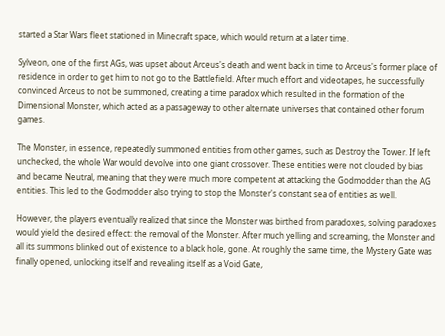started a Star Wars fleet stationed in Minecraft space, which would return at a later time.

Sylveon, one of the first AGs, was upset about Arceus's death and went back in time to Arceus's former place of residence in order to get him to not go to the Battlefield. After much effort and videotapes, he successfully convinced Arceus to not be summoned, creating a time paradox which resulted in the formation of the Dimensional Monster, which acted as a passageway to other alternate universes that contained other forum games.

The Monster, in essence, repeatedly summoned entities from other games, such as Destroy the Tower. If left unchecked, the whole War would devolve into one giant crossover. These entities were not clouded by bias and became Neutral, meaning that they were much more competent at attacking the Godmodder than the AG entities. This led to the Godmodder also trying to stop the Monster's constant sea of entities as well.

However, the players eventually realized that since the Monster was birthed from paradoxes, solving paradoxes would yield the desired effect: the removal of the Monster. After much yelling and screaming, the Monster and all its summons blinked out of existence to a black hole, gone. At roughly the same time, the Mystery Gate was finally opened, unlocking itself and revealing itself as a Void Gate,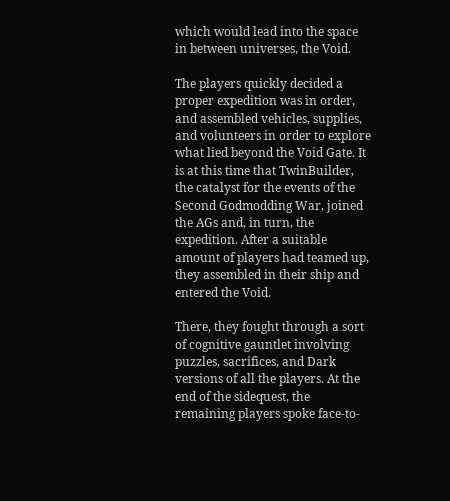which would lead into the space in between universes, the Void.

The players quickly decided a proper expedition was in order, and assembled vehicles, supplies, and volunteers in order to explore what lied beyond the Void Gate. It is at this time that TwinBuilder, the catalyst for the events of the Second Godmodding War, joined the AGs and, in turn, the expedition. After a suitable amount of players had teamed up, they assembled in their ship and entered the Void.

There, they fought through a sort of cognitive gauntlet involving puzzles, sacrifices, and Dark versions of all the players. At the end of the sidequest, the remaining players spoke face-to-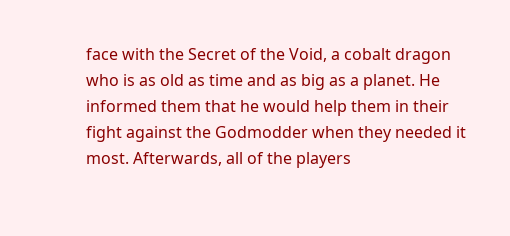face with the Secret of the Void, a cobalt dragon who is as old as time and as big as a planet. He informed them that he would help them in their fight against the Godmodder when they needed it most. Afterwards, all of the players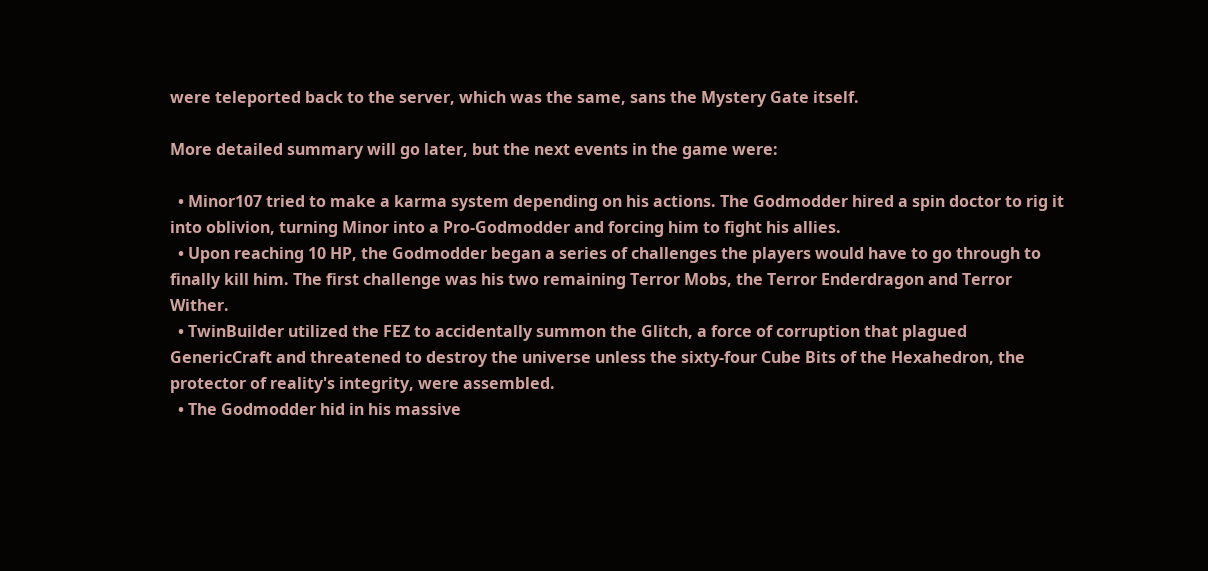were teleported back to the server, which was the same, sans the Mystery Gate itself.

More detailed summary will go later, but the next events in the game were:

  • Minor107 tried to make a karma system depending on his actions. The Godmodder hired a spin doctor to rig it into oblivion, turning Minor into a Pro-Godmodder and forcing him to fight his allies.
  • Upon reaching 10 HP, the Godmodder began a series of challenges the players would have to go through to finally kill him. The first challenge was his two remaining Terror Mobs, the Terror Enderdragon and Terror Wither.
  • TwinBuilder utilized the FEZ to accidentally summon the Glitch, a force of corruption that plagued GenericCraft and threatened to destroy the universe unless the sixty-four Cube Bits of the Hexahedron, the protector of reality's integrity, were assembled.
  • The Godmodder hid in his massive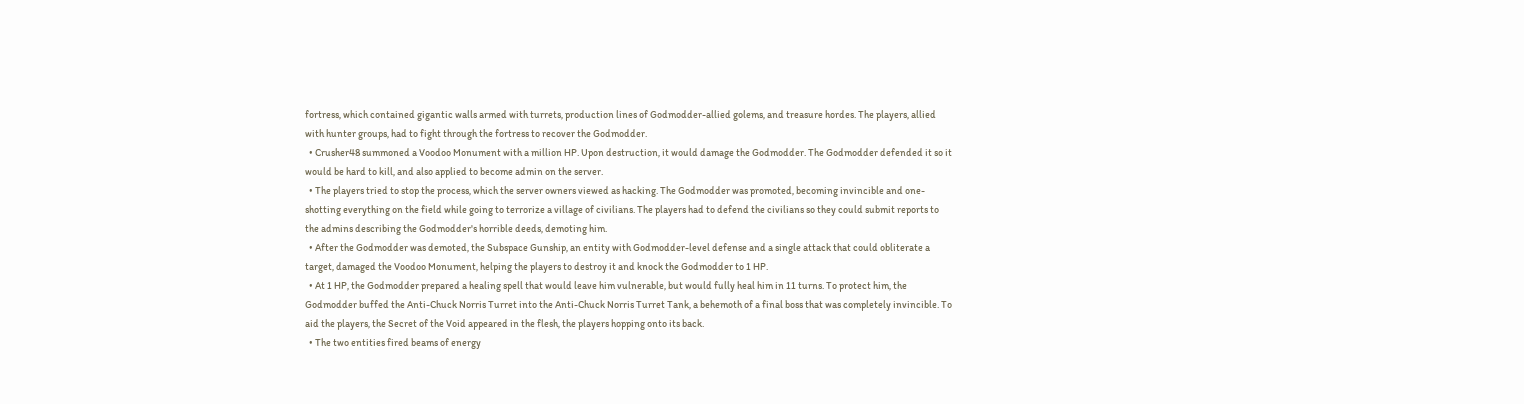fortress, which contained gigantic walls armed with turrets, production lines of Godmodder-allied golems, and treasure hordes. The players, allied with hunter groups, had to fight through the fortress to recover the Godmodder.
  • Crusher48 summoned a Voodoo Monument with a million HP. Upon destruction, it would damage the Godmodder. The Godmodder defended it so it would be hard to kill, and also applied to become admin on the server.
  • The players tried to stop the process, which the server owners viewed as hacking. The Godmodder was promoted, becoming invincible and one-shotting everything on the field while going to terrorize a village of civilians. The players had to defend the civilians so they could submit reports to the admins describing the Godmodder's horrible deeds, demoting him.
  • After the Godmodder was demoted, the Subspace Gunship, an entity with Godmodder-level defense and a single attack that could obliterate a target, damaged the Voodoo Monument, helping the players to destroy it and knock the Godmodder to 1 HP.
  • At 1 HP, the Godmodder prepared a healing spell that would leave him vulnerable, but would fully heal him in 11 turns. To protect him, the Godmodder buffed the Anti-Chuck Norris Turret into the Anti-Chuck Norris Turret Tank, a behemoth of a final boss that was completely invincible. To aid the players, the Secret of the Void appeared in the flesh, the players hopping onto its back.
  • The two entities fired beams of energy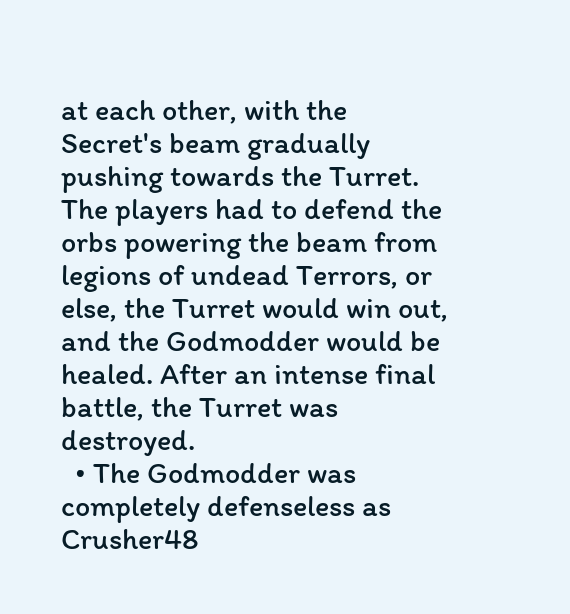at each other, with the Secret's beam gradually pushing towards the Turret. The players had to defend the orbs powering the beam from legions of undead Terrors, or else, the Turret would win out, and the Godmodder would be healed. After an intense final battle, the Turret was destroyed.
  • The Godmodder was completely defenseless as Crusher48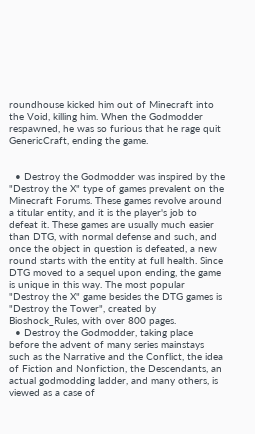roundhouse kicked him out of Minecraft into the Void, killing him. When the Godmodder respawned, he was so furious that he rage quit GenericCraft, ending the game.


  • Destroy the Godmodder was inspired by the "Destroy the X" type of games prevalent on the Minecraft Forums. These games revolve around a titular entity, and it is the player's job to defeat it. These games are usually much easier than DTG, with normal defense and such, and once the object in question is defeated, a new round starts with the entity at full health. Since DTG moved to a sequel upon ending, the game is unique in this way. The most popular "Destroy the X" game besides the DTG games is "Destroy the Tower", created by Bioshock_Rules, with over 800 pages.
  • Destroy the Godmodder, taking place before the advent of many series mainstays such as the Narrative and the Conflict, the idea of Fiction and Nonfiction, the Descendants, an actual godmodding ladder, and many others, is viewed as a case of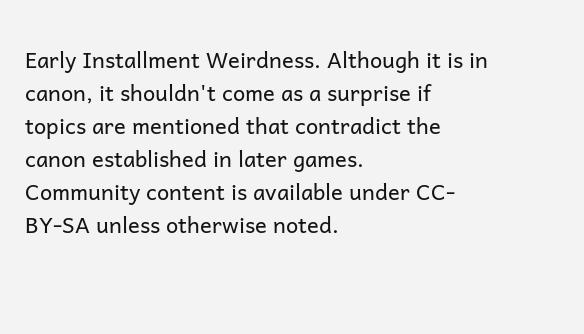Early Installment Weirdness. Although it is in canon, it shouldn't come as a surprise if topics are mentioned that contradict the canon established in later games.
Community content is available under CC-BY-SA unless otherwise noted.